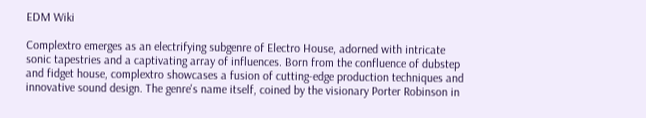EDM Wiki

Complextro emerges as an electrifying subgenre of Electro House, adorned with intricate sonic tapestries and a captivating array of influences. Born from the confluence of dubstep and fidget house, complextro showcases a fusion of cutting-edge production techniques and innovative sound design. The genre's name itself, coined by the visionary Porter Robinson in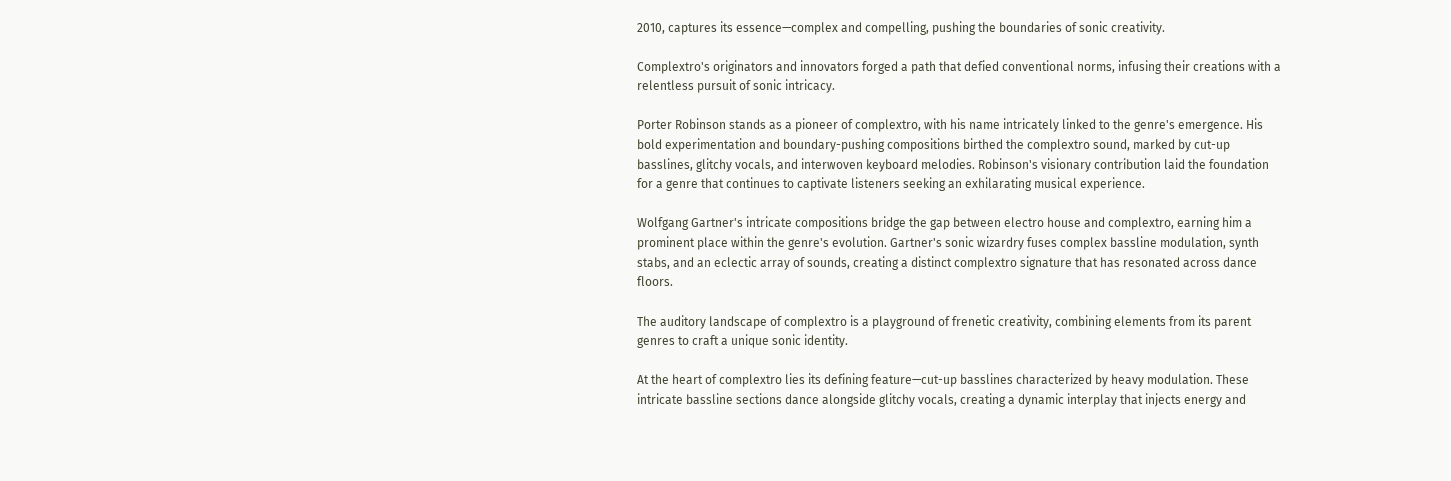2010, captures its essence—complex and compelling, pushing the boundaries of sonic creativity.

Complextro's originators and innovators forged a path that defied conventional norms, infusing their creations with a relentless pursuit of sonic intricacy.

Porter Robinson stands as a pioneer of complextro, with his name intricately linked to the genre's emergence. His bold experimentation and boundary-pushing compositions birthed the complextro sound, marked by cut-up basslines, glitchy vocals, and interwoven keyboard melodies. Robinson's visionary contribution laid the foundation for a genre that continues to captivate listeners seeking an exhilarating musical experience.

Wolfgang Gartner's intricate compositions bridge the gap between electro house and complextro, earning him a prominent place within the genre's evolution. Gartner's sonic wizardry fuses complex bassline modulation, synth stabs, and an eclectic array of sounds, creating a distinct complextro signature that has resonated across dance floors.

The auditory landscape of complextro is a playground of frenetic creativity, combining elements from its parent genres to craft a unique sonic identity.

At the heart of complextro lies its defining feature—cut-up basslines characterized by heavy modulation. These intricate bassline sections dance alongside glitchy vocals, creating a dynamic interplay that injects energy and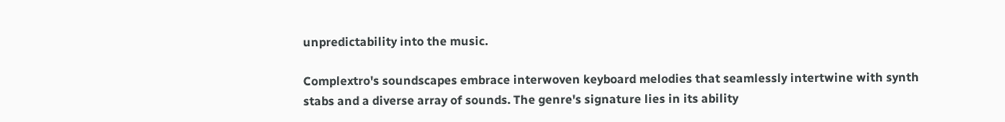unpredictability into the music.

Complextro's soundscapes embrace interwoven keyboard melodies that seamlessly intertwine with synth stabs and a diverse array of sounds. The genre's signature lies in its ability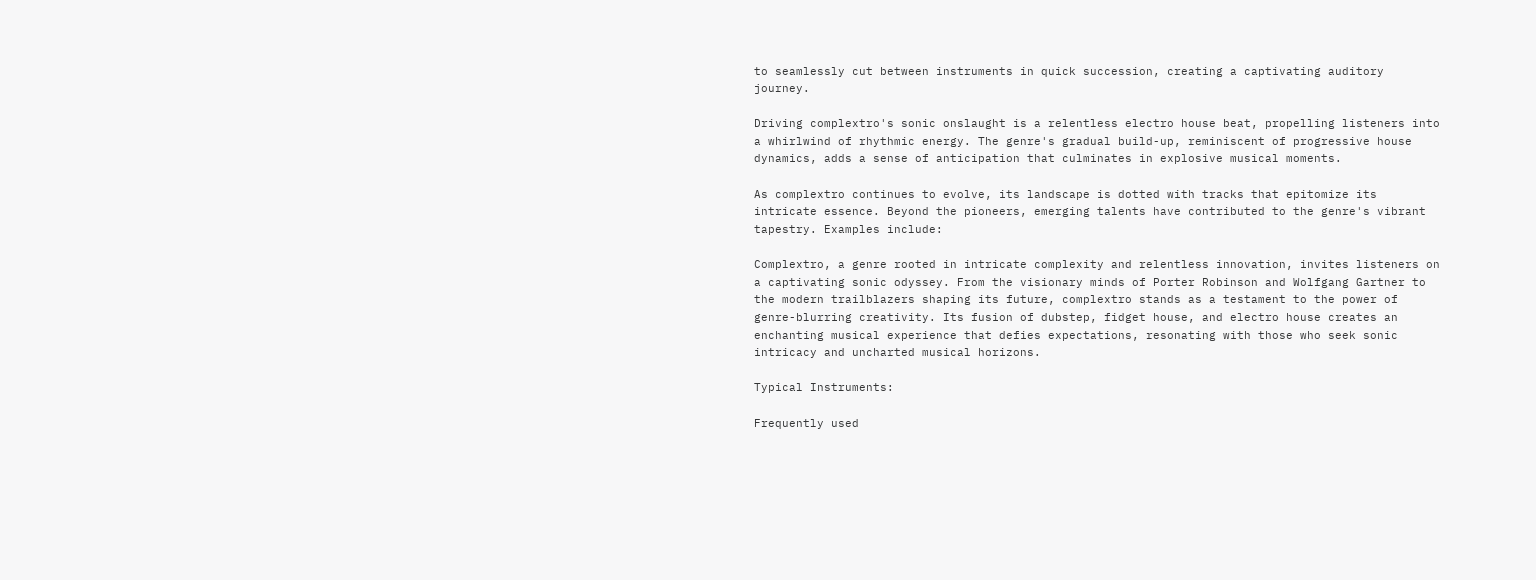to seamlessly cut between instruments in quick succession, creating a captivating auditory journey.

Driving complextro's sonic onslaught is a relentless electro house beat, propelling listeners into a whirlwind of rhythmic energy. The genre's gradual build-up, reminiscent of progressive house dynamics, adds a sense of anticipation that culminates in explosive musical moments.

As complextro continues to evolve, its landscape is dotted with tracks that epitomize its intricate essence. Beyond the pioneers, emerging talents have contributed to the genre's vibrant tapestry. Examples include:

Complextro, a genre rooted in intricate complexity and relentless innovation, invites listeners on a captivating sonic odyssey. From the visionary minds of Porter Robinson and Wolfgang Gartner to the modern trailblazers shaping its future, complextro stands as a testament to the power of genre-blurring creativity. Its fusion of dubstep, fidget house, and electro house creates an enchanting musical experience that defies expectations, resonating with those who seek sonic intricacy and uncharted musical horizons.

Typical Instruments:

Frequently used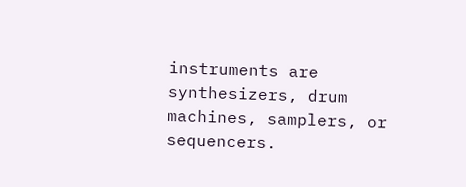instruments are synthesizers, drum machines, samplers, or sequencers.